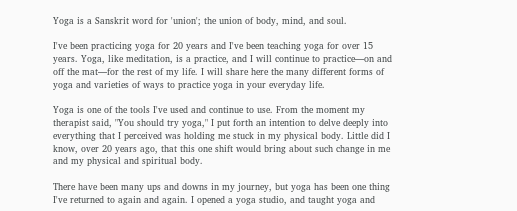Yoga is a Sanskrit word for 'union'; the union of body, mind, and soul.

I've been practicing yoga for 20 years and I've been teaching yoga for over 15 years. Yoga, like meditation, is a practice, and I will continue to practice—on and off the mat—for the rest of my life. I will share here the many different forms of yoga and varieties of ways to practice yoga in your everyday life.

Yoga is one of the tools I've used and continue to use. From the moment my therapist said, "You should try yoga," I put forth an intention to delve deeply into everything that I perceived was holding me stuck in my physical body. Little did I know, over 20 years ago, that this one shift would bring about such change in me and my physical and spiritual body.

There have been many ups and downs in my journey, but yoga has been one thing I've returned to again and again. I opened a yoga studio, and taught yoga and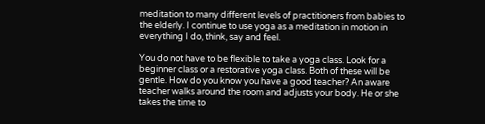meditation to many different levels of practitioners from babies to the elderly. I continue to use yoga as a meditation in motion in everything I do, think, say and feel.

You do not have to be flexible to take a yoga class. Look for a beginner class or a restorative yoga class. Both of these will be gentle. How do you know you have a good teacher? An aware teacher walks around the room and adjusts your body. He or she takes the time to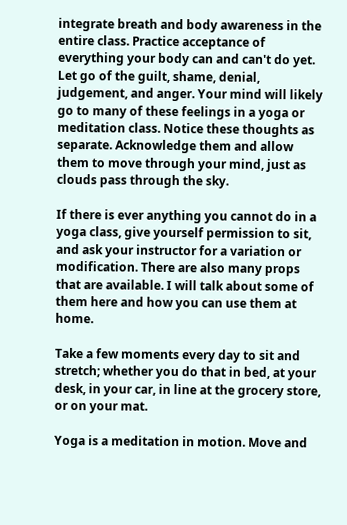integrate breath and body awareness in the entire class. Practice acceptance of everything your body can and can't do yet. Let go of the guilt, shame, denial, judgement, and anger. Your mind will likely go to many of these feelings in a yoga or meditation class. Notice these thoughts as separate. Acknowledge them and allow them to move through your mind, just as clouds pass through the sky.

If there is ever anything you cannot do in a yoga class, give yourself permission to sit, and ask your instructor for a variation or modification. There are also many props that are available. I will talk about some of them here and how you can use them at home.

Take a few moments every day to sit and stretch; whether you do that in bed, at your desk, in your car, in line at the grocery store, or on your mat.

Yoga is a meditation in motion. Move and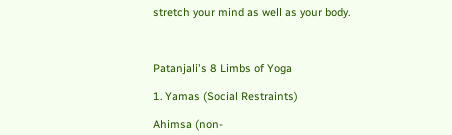stretch your mind as well as your body.



Patanjali's 8 Limbs of Yoga

1. Yamas (Social Restraints)

Ahimsa (non-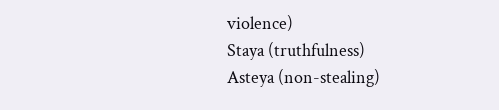violence)
Staya (truthfulness)
Asteya (non-stealing)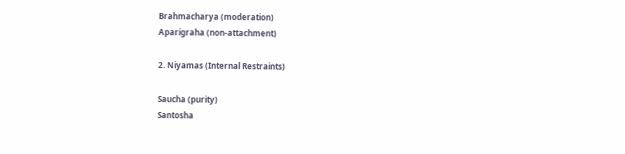Brahmacharya (moderation)
Aparigraha (non-attachment)

2. Niyamas (Internal Restraints)

Saucha (purity)
Santosha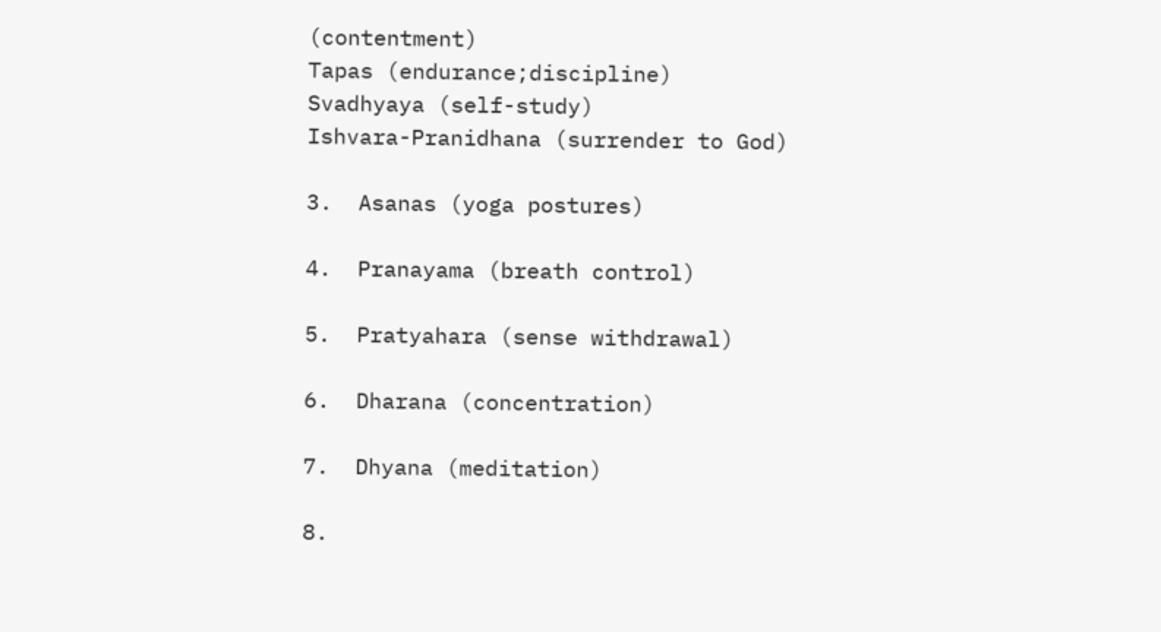(contentment)
Tapas (endurance;discipline)
Svadhyaya (self-study)
Ishvara-Pranidhana (surrender to God)

3.  Asanas (yoga postures)

4.  Pranayama (breath control)

5.  Pratyahara (sense withdrawal)

6.  Dharana (concentration)

7.  Dhyana (meditation)

8.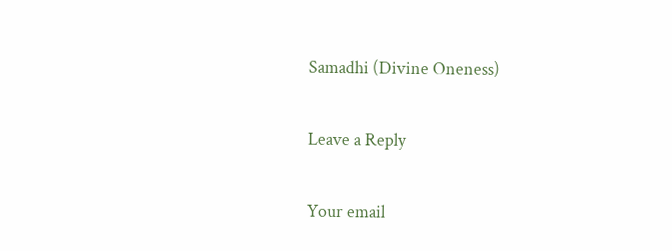Samadhi (Divine Oneness)

Leave a Reply

Your email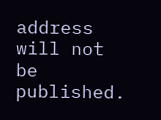address will not be published.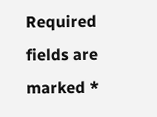Required fields are marked *